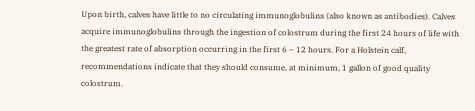Upon birth, calves have little to no circulating immunoglobulins (also known as antibodies). Calves acquire immunoglobulins through the ingestion of colostrum during the first 24 hours of life with the greatest rate of absorption occurring in the first 6 – 12 hours. For a Holstein calf, recommendations indicate that they should consume, at minimum, 1 gallon of good quality colostrum.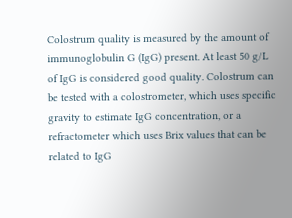Colostrum quality is measured by the amount of immunoglobulin G (IgG) present. At least 50 g/L of IgG is considered good quality. Colostrum can be tested with a colostrometer, which uses specific gravity to estimate IgG concentration, or a refractometer which uses Brix values that can be related to IgG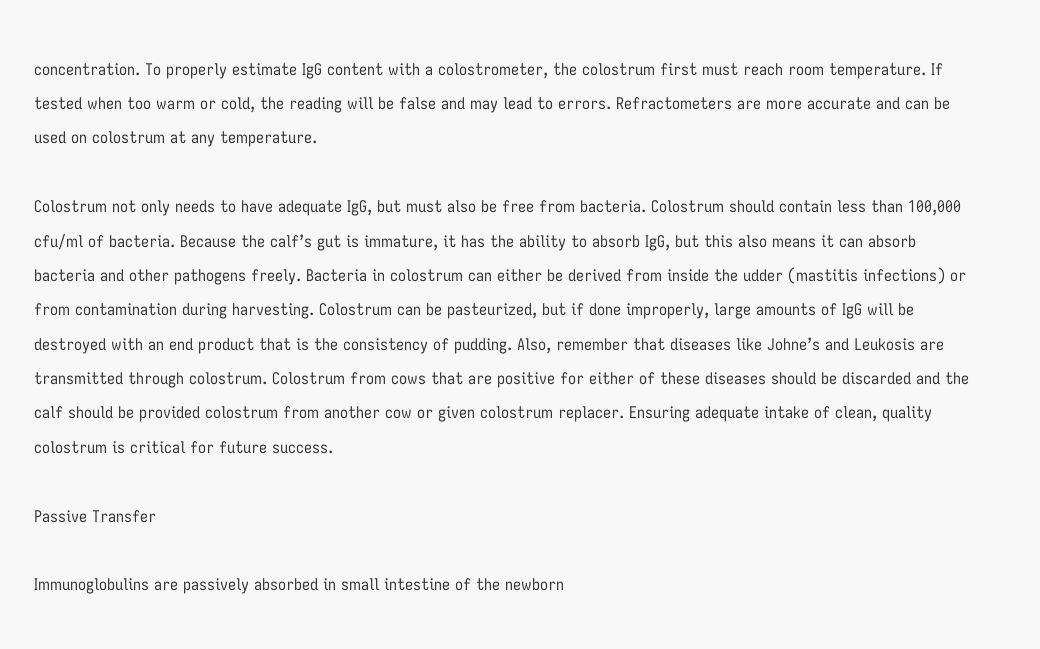concentration. To properly estimate IgG content with a colostrometer, the colostrum first must reach room temperature. If tested when too warm or cold, the reading will be false and may lead to errors. Refractometers are more accurate and can be used on colostrum at any temperature.

Colostrum not only needs to have adequate IgG, but must also be free from bacteria. Colostrum should contain less than 100,000 cfu/ml of bacteria. Because the calf’s gut is immature, it has the ability to absorb IgG, but this also means it can absorb bacteria and other pathogens freely. Bacteria in colostrum can either be derived from inside the udder (mastitis infections) or from contamination during harvesting. Colostrum can be pasteurized, but if done improperly, large amounts of IgG will be destroyed with an end product that is the consistency of pudding. Also, remember that diseases like Johne’s and Leukosis are transmitted through colostrum. Colostrum from cows that are positive for either of these diseases should be discarded and the calf should be provided colostrum from another cow or given colostrum replacer. Ensuring adequate intake of clean, quality colostrum is critical for future success.

Passive Transfer

Immunoglobulins are passively absorbed in small intestine of the newborn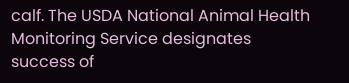calf. The USDA National Animal Health Monitoring Service designates success of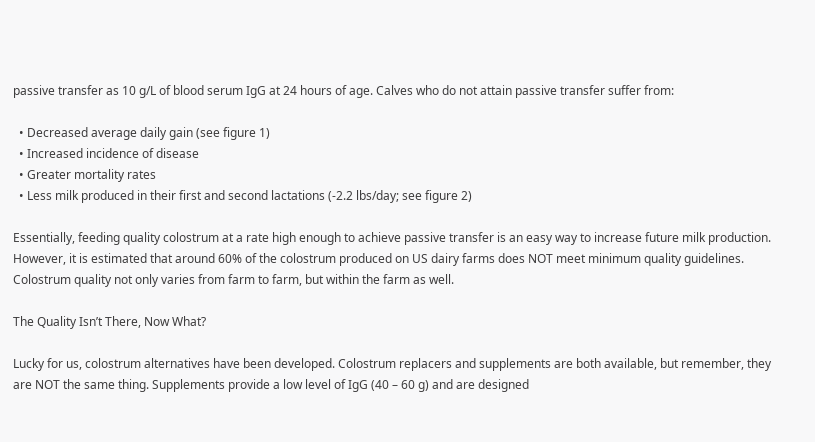passive transfer as 10 g/L of blood serum IgG at 24 hours of age. Calves who do not attain passive transfer suffer from:

  • Decreased average daily gain (see figure 1)
  • Increased incidence of disease
  • Greater mortality rates
  • Less milk produced in their first and second lactations (-2.2 lbs/day; see figure 2)

Essentially, feeding quality colostrum at a rate high enough to achieve passive transfer is an easy way to increase future milk production. However, it is estimated that around 60% of the colostrum produced on US dairy farms does NOT meet minimum quality guidelines. Colostrum quality not only varies from farm to farm, but within the farm as well.

The Quality Isn’t There, Now What?

Lucky for us, colostrum alternatives have been developed. Colostrum replacers and supplements are both available, but remember, they are NOT the same thing. Supplements provide a low level of IgG (40 – 60 g) and are designed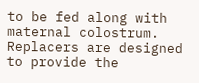to be fed along with maternal colostrum. Replacers are designed to provide the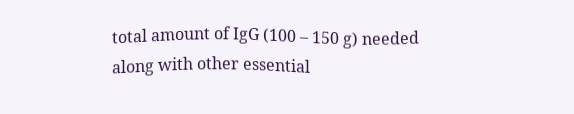total amount of IgG (100 – 150 g) needed along with other essential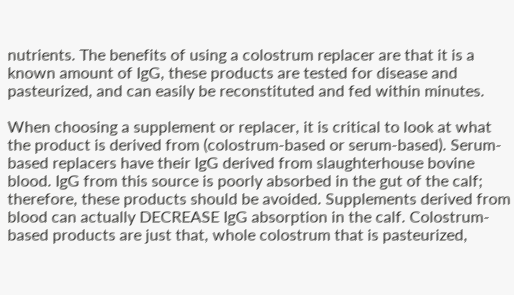nutrients. The benefits of using a colostrum replacer are that it is a known amount of IgG, these products are tested for disease and pasteurized, and can easily be reconstituted and fed within minutes.

When choosing a supplement or replacer, it is critical to look at what the product is derived from (colostrum-based or serum-based). Serum-based replacers have their IgG derived from slaughterhouse bovine blood. IgG from this source is poorly absorbed in the gut of the calf; therefore, these products should be avoided. Supplements derived from blood can actually DECREASE IgG absorption in the calf. Colostrum-based products are just that, whole colostrum that is pasteurized,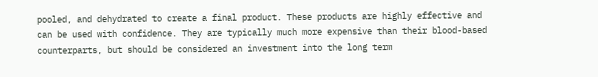pooled, and dehydrated to create a final product. These products are highly effective and can be used with confidence. They are typically much more expensive than their blood-based counterparts, but should be considered an investment into the long term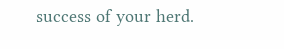success of your herd.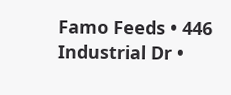Famo Feeds • 446 Industrial Dr •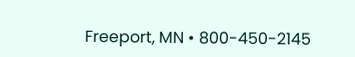Freeport, MN • 800-450-2145